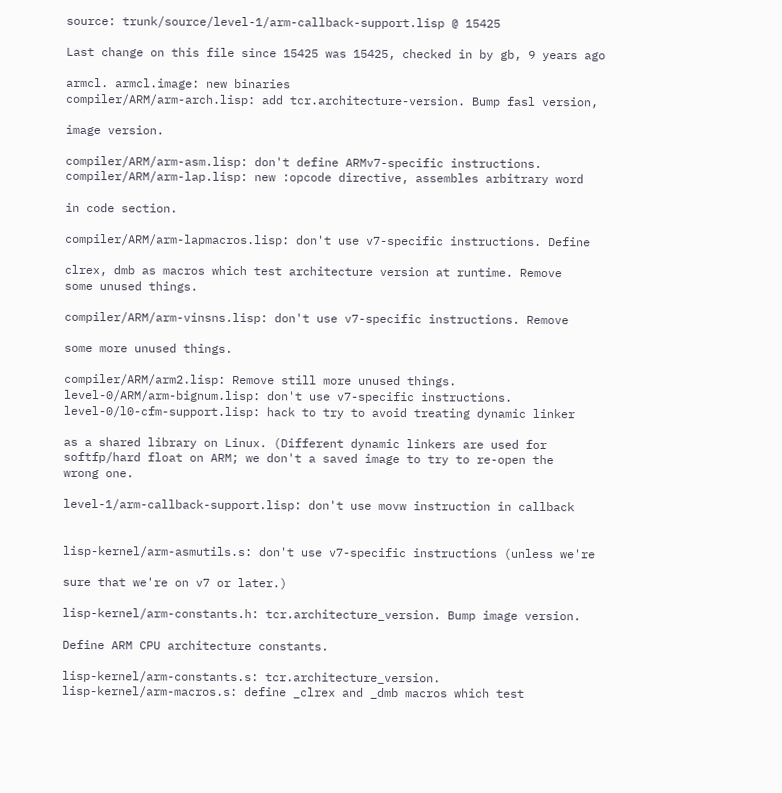source: trunk/source/level-1/arm-callback-support.lisp @ 15425

Last change on this file since 15425 was 15425, checked in by gb, 9 years ago

armcl. armcl.image: new binaries
compiler/ARM/arm-arch.lisp: add tcr.architecture-version. Bump fasl version,

image version.

compiler/ARM/arm-asm.lisp: don't define ARMv7-specific instructions.
compiler/ARM/arm-lap.lisp: new :opcode directive, assembles arbitrary word

in code section.

compiler/ARM/arm-lapmacros.lisp: don't use v7-specific instructions. Define

clrex, dmb as macros which test architecture version at runtime. Remove
some unused things.

compiler/ARM/arm-vinsns.lisp: don't use v7-specific instructions. Remove

some more unused things.

compiler/ARM/arm2.lisp: Remove still more unused things.
level-0/ARM/arm-bignum.lisp: don't use v7-specific instructions.
level-0/l0-cfm-support.lisp: hack to try to avoid treating dynamic linker

as a shared library on Linux. (Different dynamic linkers are used for
softfp/hard float on ARM; we don't a saved image to try to re-open the
wrong one.

level-1/arm-callback-support.lisp: don't use movw instruction in callback


lisp-kernel/arm-asmutils.s: don't use v7-specific instructions (unless we're

sure that we're on v7 or later.)

lisp-kernel/arm-constants.h: tcr.architecture_version. Bump image version.

Define ARM CPU architecture constants.

lisp-kernel/arm-constants.s: tcr.architecture_version.
lisp-kernel/arm-macros.s: define _clrex and _dmb macros which test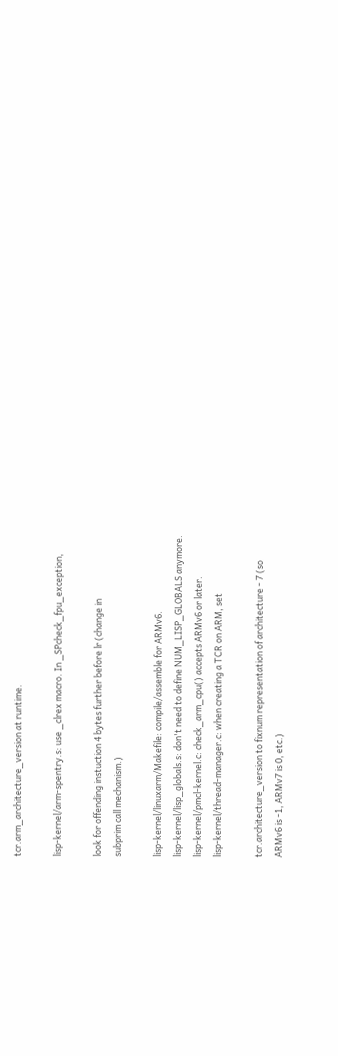tcr.arm_architecture_version at runtime.

lisp-kernel/arm-spentry.s: use _clrex macro. In _SPcheck_fpu_exception,

look for offending instuction 4 bytes further before lr (change in
subprim call mechanism.)

lisp-kernel/linuxarm/Makefile: compile/assemble for ARMv6.
lisp-kernel/lisp_globals.s: don't need to define NUM_LISP_GLOBALS anymore.
lisp-kernel/pmcl-kernel.c: check_arm_cpu() accepts ARMv6 or later.
lisp-kernel/thread-manager.c: when creating a TCR on ARM, set

tcr.architecture_version to fixnum representation of architecture - 7 (so
ARMv6 is -1, ARMv7 is 0, etc.)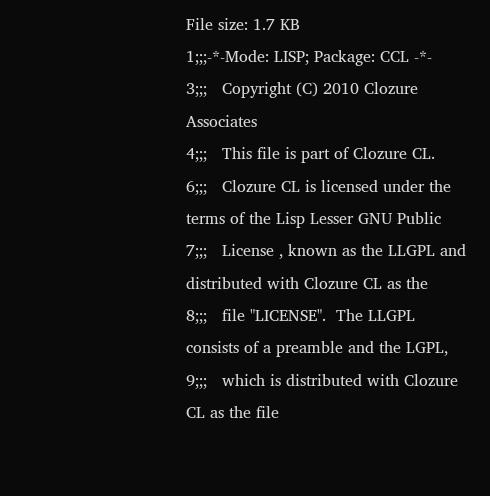File size: 1.7 KB
1;;;-*-Mode: LISP; Package: CCL -*-
3;;;   Copyright (C) 2010 Clozure Associates
4;;;   This file is part of Clozure CL.
6;;;   Clozure CL is licensed under the terms of the Lisp Lesser GNU Public
7;;;   License , known as the LLGPL and distributed with Clozure CL as the
8;;;   file "LICENSE".  The LLGPL consists of a preamble and the LGPL,
9;;;   which is distributed with Clozure CL as the file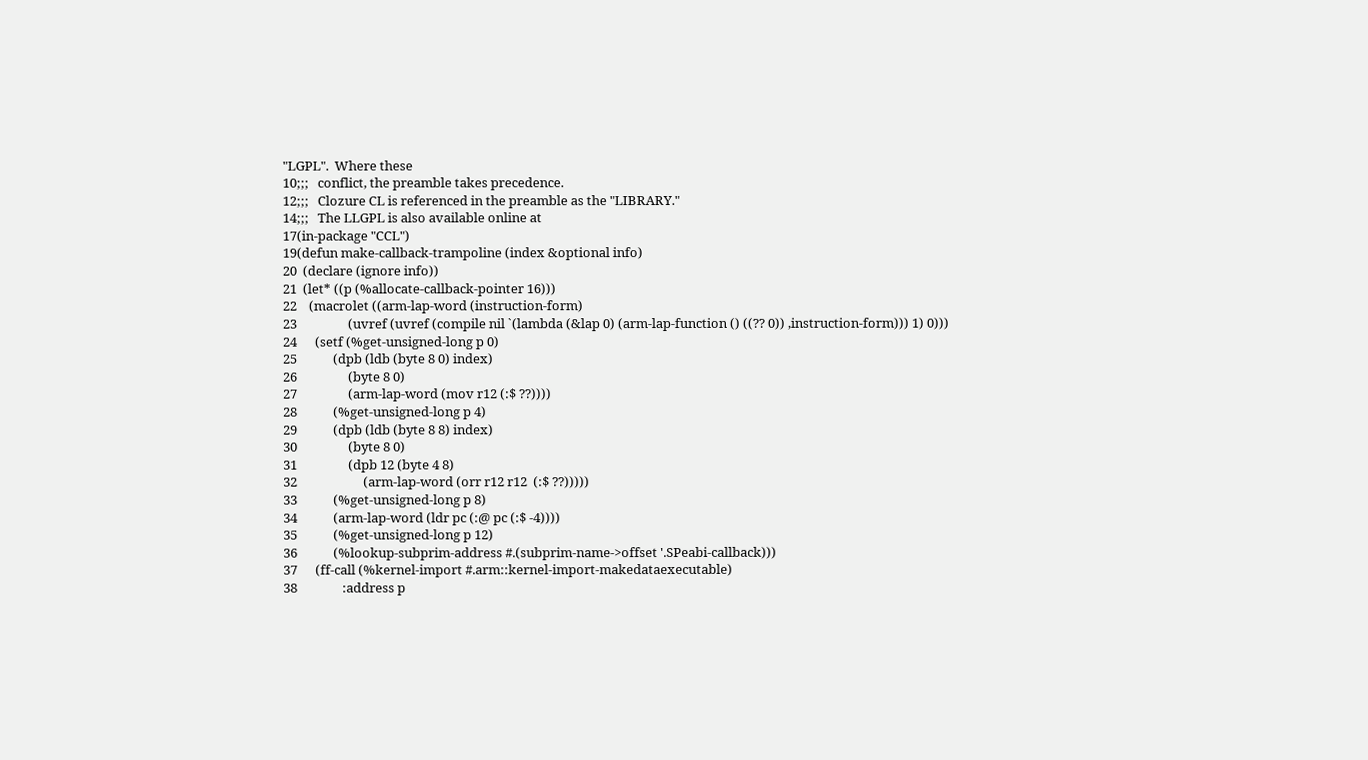"LGPL".  Where these
10;;;   conflict, the preamble takes precedence.
12;;;   Clozure CL is referenced in the preamble as the "LIBRARY."
14;;;   The LLGPL is also available online at
17(in-package "CCL")
19(defun make-callback-trampoline (index &optional info)
20  (declare (ignore info))
21  (let* ((p (%allocate-callback-pointer 16)))
22    (macrolet ((arm-lap-word (instruction-form)
23                 (uvref (uvref (compile nil `(lambda (&lap 0) (arm-lap-function () ((?? 0)) ,instruction-form))) 1) 0)))
24      (setf (%get-unsigned-long p 0)
25            (dpb (ldb (byte 8 0) index)
26                 (byte 8 0)
27                 (arm-lap-word (mov r12 (:$ ??))))
28            (%get-unsigned-long p 4)
29            (dpb (ldb (byte 8 8) index)
30                 (byte 8 0)
31                 (dpb 12 (byte 4 8)
32                      (arm-lap-word (orr r12 r12  (:$ ??)))))
33            (%get-unsigned-long p 8)
34            (arm-lap-word (ldr pc (:@ pc (:$ -4))))
35            (%get-unsigned-long p 12)
36            (%lookup-subprim-address #.(subprim-name->offset '.SPeabi-callback)))
37      (ff-call (%kernel-import #.arm::kernel-import-makedataexecutable)
38               :address p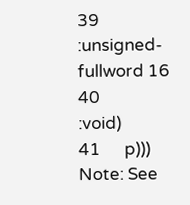39               :unsigned-fullword 16
40               :void)
41      p)))
Note: See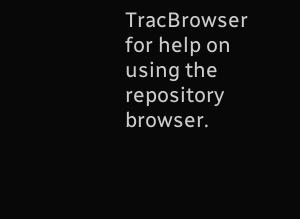TracBrowser for help on using the repository browser.